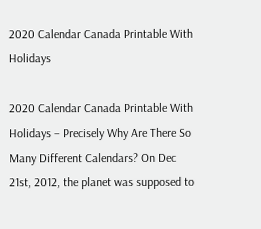2020 Calendar Canada Printable With Holidays

2020 Calendar Canada Printable With Holidays – Precisely Why Are There So Many Different Calendars? On Dec 21st, 2012, the planet was supposed to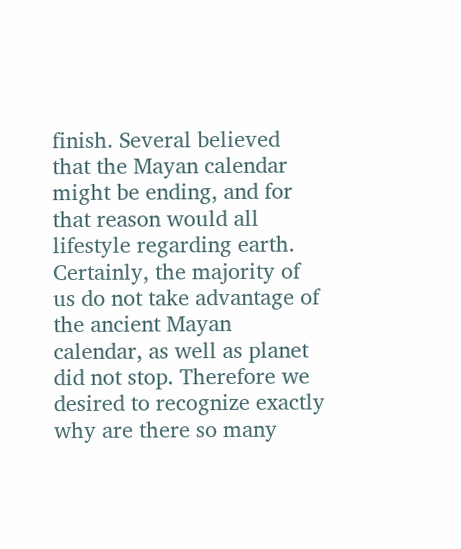finish. Several believed that the Mayan calendar might be ending, and for that reason would all lifestyle regarding earth. Certainly, the majority of us do not take advantage of the ancient Mayan calendar, as well as planet did not stop. Therefore we desired to recognize exactly why are there so many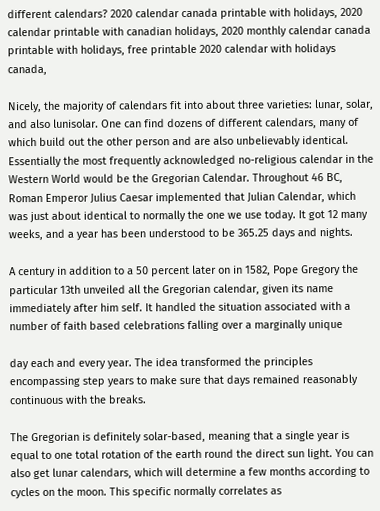different calendars? 2020 calendar canada printable with holidays, 2020 calendar printable with canadian holidays, 2020 monthly calendar canada printable with holidays, free printable 2020 calendar with holidays canada,

Nicely, the majority of calendars fit into about three varieties: lunar, solar, and also lunisolar. One can find dozens of different calendars, many of which build out the other person and are also unbelievably identical. Essentially the most frequently acknowledged no-religious calendar in the Western World would be the Gregorian Calendar. Throughout 46 BC, Roman Emperor Julius Caesar implemented that Julian Calendar, which was just about identical to normally the one we use today. It got 12 many weeks, and a year has been understood to be 365.25 days and nights.

A century in addition to a 50 percent later on in 1582, Pope Gregory the particular 13th unveiled all the Gregorian calendar, given its name immediately after him self. It handled the situation associated with a number of faith based celebrations falling over a marginally unique

day each and every year. The idea transformed the principles encompassing step years to make sure that days remained reasonably continuous with the breaks.

The Gregorian is definitely solar-based, meaning that a single year is equal to one total rotation of the earth round the direct sun light. You can also get lunar calendars, which will determine a few months according to cycles on the moon. This specific normally correlates as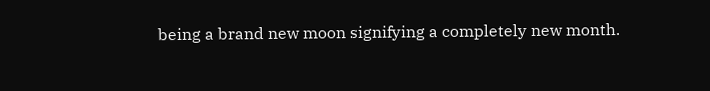being a brand new moon signifying a completely new month.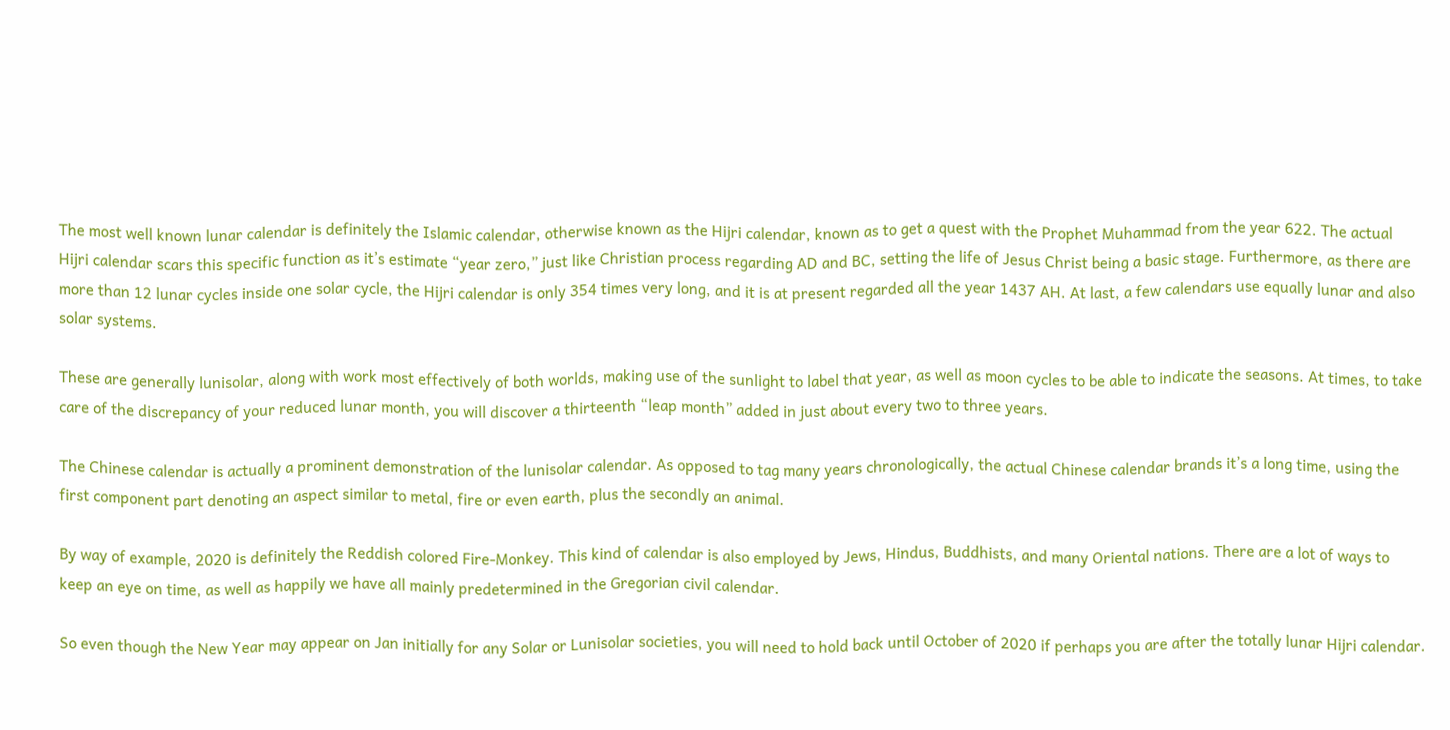The most well known lunar calendar is definitely the Islamic calendar, otherwise known as the Hijri calendar, known as to get a quest with the Prophet Muhammad from the year 622. The actual Hijri calendar scars this specific function as it’s estimate “year zero,” just like Christian process regarding AD and BC, setting the life of Jesus Christ being a basic stage. Furthermore, as there are more than 12 lunar cycles inside one solar cycle, the Hijri calendar is only 354 times very long, and it is at present regarded all the year 1437 AH. At last, a few calendars use equally lunar and also solar systems.

These are generally lunisolar, along with work most effectively of both worlds, making use of the sunlight to label that year, as well as moon cycles to be able to indicate the seasons. At times, to take care of the discrepancy of your reduced lunar month, you will discover a thirteenth “leap month” added in just about every two to three years.

The Chinese calendar is actually a prominent demonstration of the lunisolar calendar. As opposed to tag many years chronologically, the actual Chinese calendar brands it’s a long time, using the first component part denoting an aspect similar to metal, fire or even earth, plus the secondly an animal.

By way of example, 2020 is definitely the Reddish colored Fire-Monkey. This kind of calendar is also employed by Jews, Hindus, Buddhists, and many Oriental nations. There are a lot of ways to keep an eye on time, as well as happily we have all mainly predetermined in the Gregorian civil calendar.

So even though the New Year may appear on Jan initially for any Solar or Lunisolar societies, you will need to hold back until October of 2020 if perhaps you are after the totally lunar Hijri calendar.